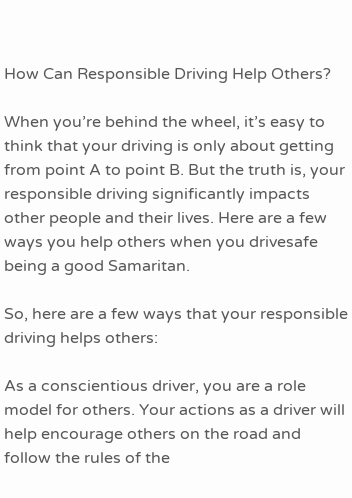How Can Responsible Driving Help Others?

When you’re behind the wheel, it’s easy to think that your driving is only about getting from point A to point B. But the truth is, your responsible driving significantly impacts other people and their lives. Here are a few ways you help others when you drivesafe being a good Samaritan.

So, here are a few ways that your responsible driving helps others:

As a conscientious driver, you are a role model for others. Your actions as a driver will help encourage others on the road and follow the rules of the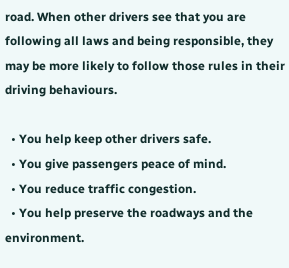road. When other drivers see that you are following all laws and being responsible, they may be more likely to follow those rules in their driving behaviours.

  • You help keep other drivers safe.
  • You give passengers peace of mind.
  • You reduce traffic congestion.
  • You help preserve the roadways and the environment.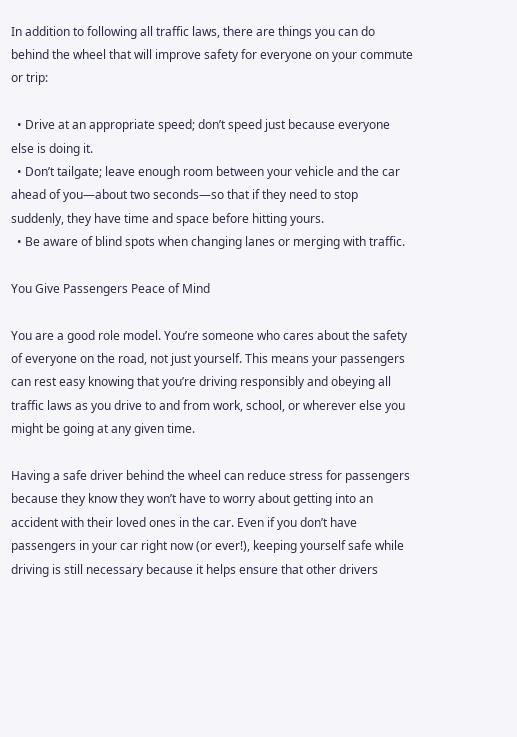In addition to following all traffic laws, there are things you can do behind the wheel that will improve safety for everyone on your commute or trip:

  • Drive at an appropriate speed; don’t speed just because everyone else is doing it.
  • Don’t tailgate; leave enough room between your vehicle and the car ahead of you—about two seconds—so that if they need to stop suddenly, they have time and space before hitting yours.
  • Be aware of blind spots when changing lanes or merging with traffic.

You Give Passengers Peace of Mind

You are a good role model. You’re someone who cares about the safety of everyone on the road, not just yourself. This means your passengers can rest easy knowing that you’re driving responsibly and obeying all traffic laws as you drive to and from work, school, or wherever else you might be going at any given time.

Having a safe driver behind the wheel can reduce stress for passengers because they know they won’t have to worry about getting into an accident with their loved ones in the car. Even if you don’t have passengers in your car right now (or ever!), keeping yourself safe while driving is still necessary because it helps ensure that other drivers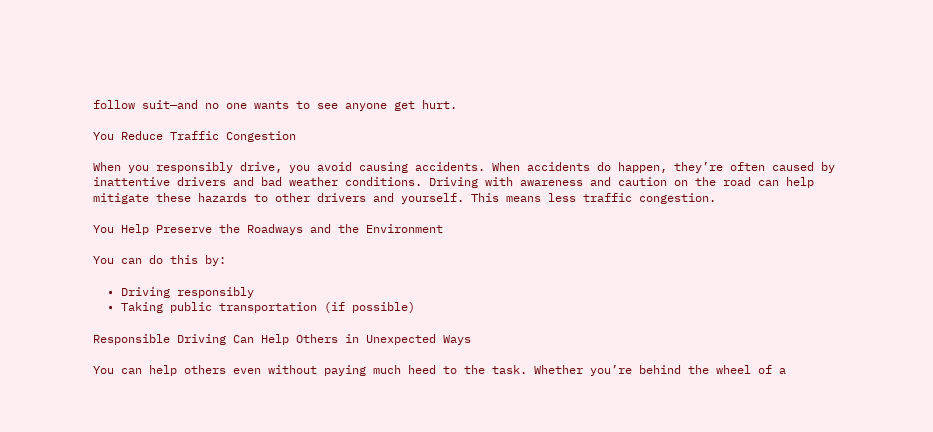follow suit—and no one wants to see anyone get hurt.

You Reduce Traffic Congestion

When you responsibly drive, you avoid causing accidents. When accidents do happen, they’re often caused by inattentive drivers and bad weather conditions. Driving with awareness and caution on the road can help mitigate these hazards to other drivers and yourself. This means less traffic congestion.

You Help Preserve the Roadways and the Environment

You can do this by:

  • Driving responsibly
  • Taking public transportation (if possible)

Responsible Driving Can Help Others in Unexpected Ways

You can help others even without paying much heed to the task. Whether you’re behind the wheel of a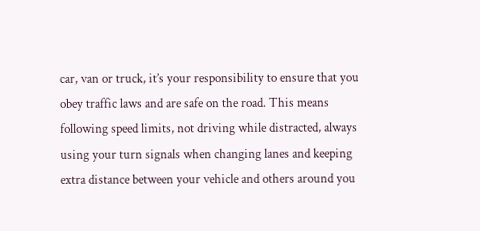car, van or truck, it’s your responsibility to ensure that you obey traffic laws and are safe on the road. This means following speed limits, not driving while distracted, always using your turn signals when changing lanes and keeping extra distance between your vehicle and others around you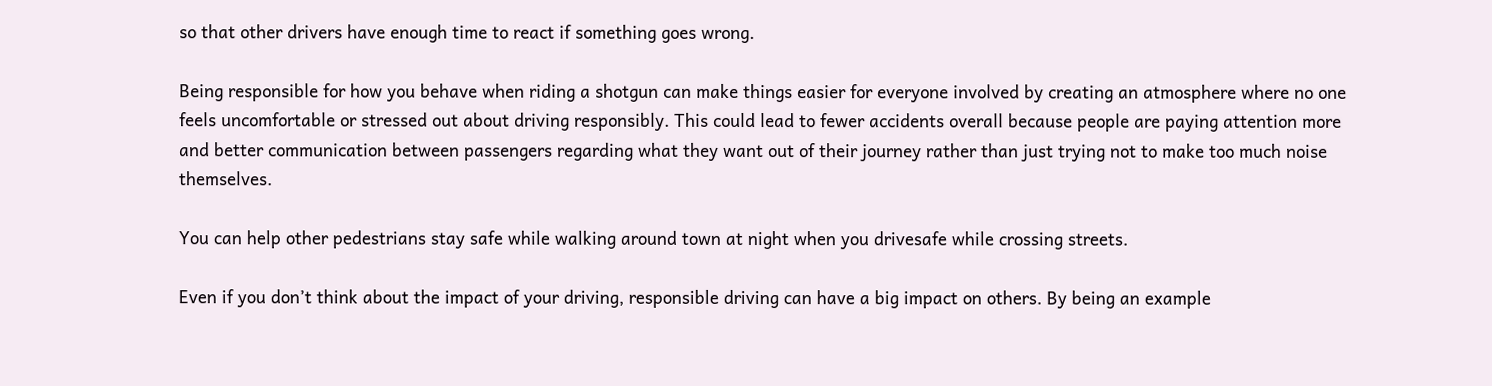so that other drivers have enough time to react if something goes wrong.

Being responsible for how you behave when riding a shotgun can make things easier for everyone involved by creating an atmosphere where no one feels uncomfortable or stressed out about driving responsibly. This could lead to fewer accidents overall because people are paying attention more and better communication between passengers regarding what they want out of their journey rather than just trying not to make too much noise themselves.

You can help other pedestrians stay safe while walking around town at night when you drivesafe while crossing streets.

Even if you don’t think about the impact of your driving, responsible driving can have a big impact on others. By being an example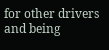for other drivers and being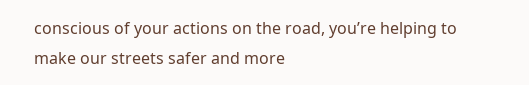conscious of your actions on the road, you’re helping to make our streets safer and more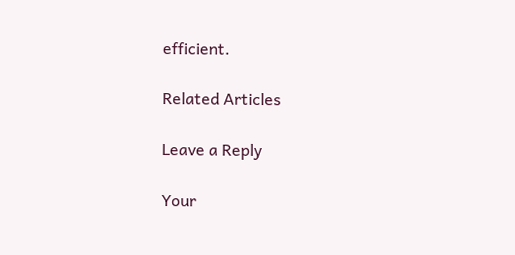efficient.

Related Articles

Leave a Reply

Your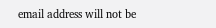email address will not be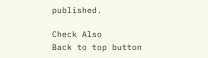published.

Check Also
Back to top button